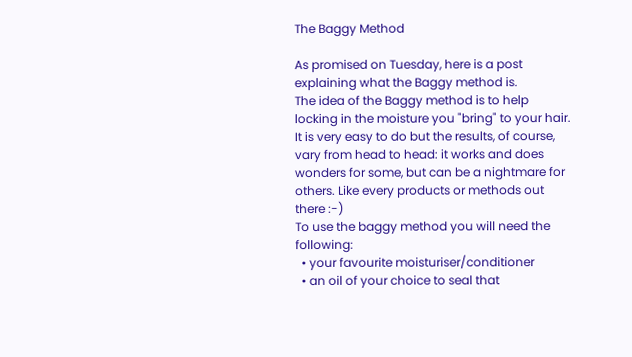The Baggy Method

As promised on Tuesday, here is a post explaining what the Baggy method is.
The idea of the Baggy method is to help locking in the moisture you "bring" to your hair. It is very easy to do but the results, of course, vary from head to head: it works and does wonders for some, but can be a nightmare for others. Like every products or methods out there :-)
To use the baggy method you will need the following:
  • your favourite moisturiser/conditioner
  • an oil of your choice to seal that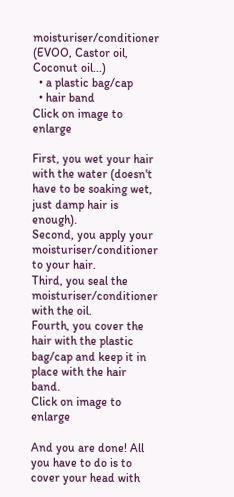moisturiser/conditioner (EVOO, Castor oil, Coconut oil...)
  • a plastic bag/cap
  • hair band
Click on image to enlarge

First, you wet your hair with the water (doesn't have to be soaking wet, just damp hair is enough).
Second, you apply your moisturiser/conditioner to your hair.
Third, you seal the moisturiser/conditioner with the oil.
Fourth, you cover the hair with the plastic bag/cap and keep it in place with the hair band.
Click on image to enlarge

And you are done! All you have to do is to cover your head with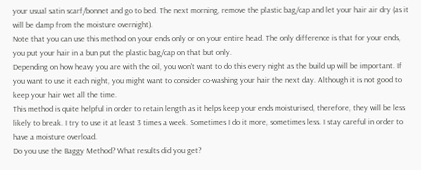your usual satin scarf/bonnet and go to bed. The next morning, remove the plastic bag/cap and let your hair air dry (as it will be damp from the moisture overnight).
Note that you can use this method on your ends only or on your entire head. The only difference is that for your ends, you put your hair in a bun put the plastic bag/cap on that but only.
Depending on how heavy you are with the oil, you won't want to do this every night as the build up will be important. If you want to use it each night, you might want to consider co-washing your hair the next day. Although it is not good to keep your hair wet all the time.
This method is quite helpful in order to retain length as it helps keep your ends moisturised, therefore, they will be less likely to break. I try to use it at least 3 times a week. Sometimes I do it more, sometimes less. I stay careful in order to have a moisture overload.
Do you use the Baggy Method? What results did you get?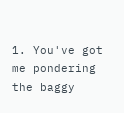1. You've got me pondering the baggy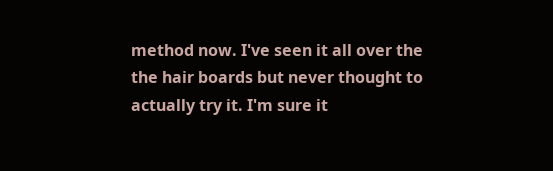method now. I've seen it all over the the hair boards but never thought to actually try it. I'm sure it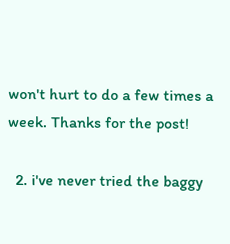won't hurt to do a few times a week. Thanks for the post!

  2. i've never tried the baggy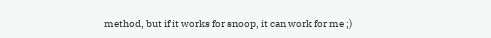method, but if it works for snoop, it can work for me ;)